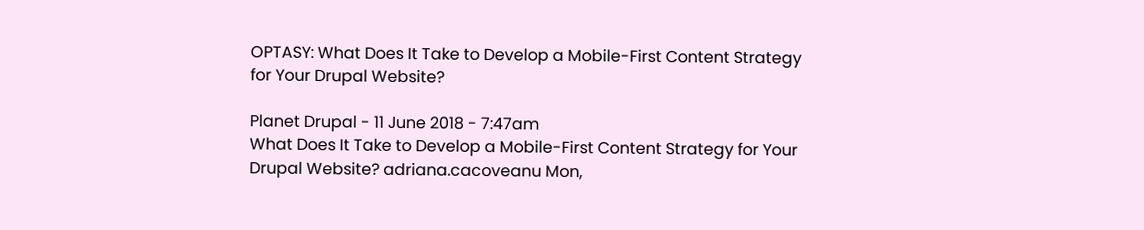OPTASY: What Does It Take to Develop a Mobile-First Content Strategy for Your Drupal Website?

Planet Drupal - 11 June 2018 - 7:47am
What Does It Take to Develop a Mobile-First Content Strategy for Your Drupal Website? adriana.cacoveanu Mon,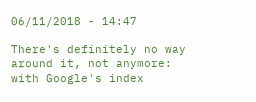06/11/2018 - 14:47

There's definitely no way around it, not anymore: with Google's index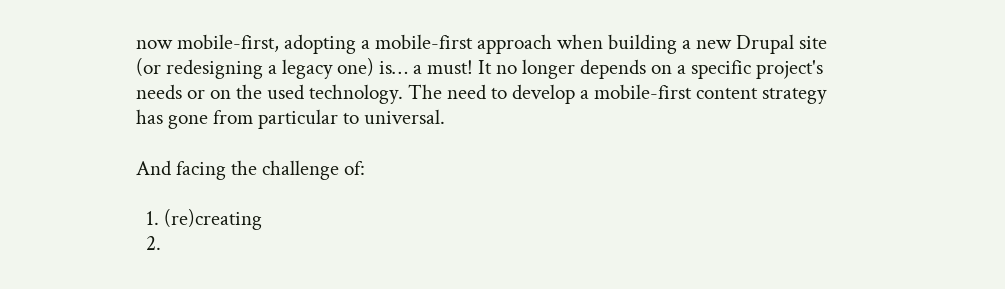now mobile-first, adopting a mobile-first approach when building a new Drupal site (or redesigning a legacy one) is… a must! It no longer depends on a specific project's needs or on the used technology. The need to develop a mobile-first content strategy has gone from particular to universal.

And facing the challenge of:

  1. (re)creating
  2.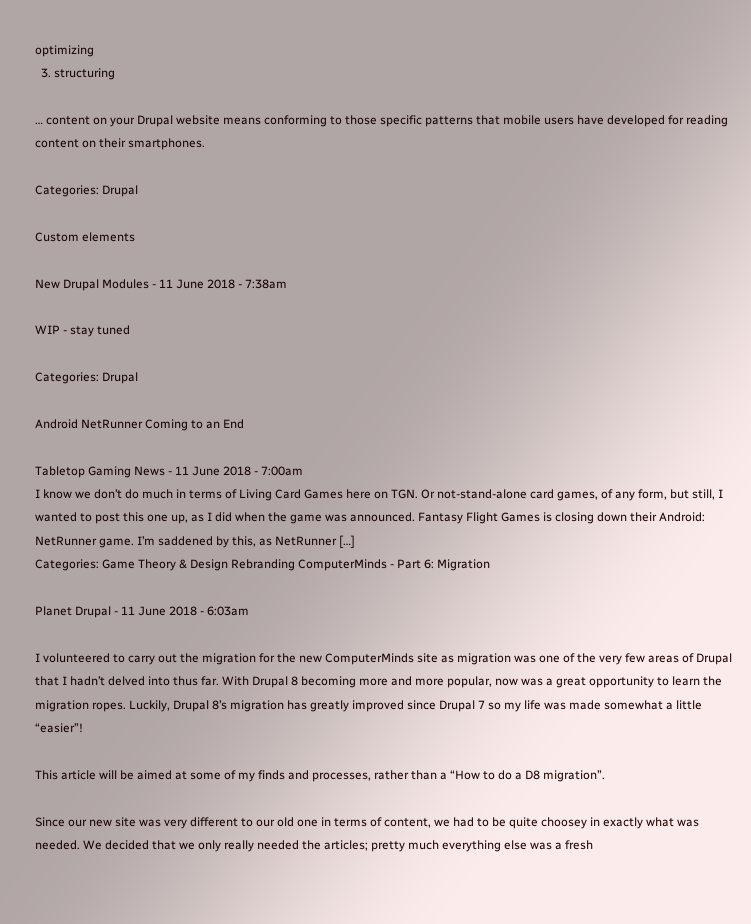optimizing
  3. structuring

… content on your Drupal website means conforming to those specific patterns that mobile users have developed for reading content on their smartphones.

Categories: Drupal

Custom elements

New Drupal Modules - 11 June 2018 - 7:38am

WIP - stay tuned

Categories: Drupal

Android NetRunner Coming to an End

Tabletop Gaming News - 11 June 2018 - 7:00am
I know we don’t do much in terms of Living Card Games here on TGN. Or not-stand-alone card games, of any form, but still, I wanted to post this one up, as I did when the game was announced. Fantasy Flight Games is closing down their Android: NetRunner game. I’m saddened by this, as NetRunner […]
Categories: Game Theory & Design Rebranding ComputerMinds - Part 6: Migration

Planet Drupal - 11 June 2018 - 6:03am

I volunteered to carry out the migration for the new ComputerMinds site as migration was one of the very few areas of Drupal that I hadn’t delved into thus far. With Drupal 8 becoming more and more popular, now was a great opportunity to learn the migration ropes. Luckily, Drupal 8’s migration has greatly improved since Drupal 7 so my life was made somewhat a little “easier”!

This article will be aimed at some of my finds and processes, rather than a “How to do a D8 migration”.

Since our new site was very different to our old one in terms of content, we had to be quite choosey in exactly what was needed. We decided that we only really needed the articles; pretty much everything else was a fresh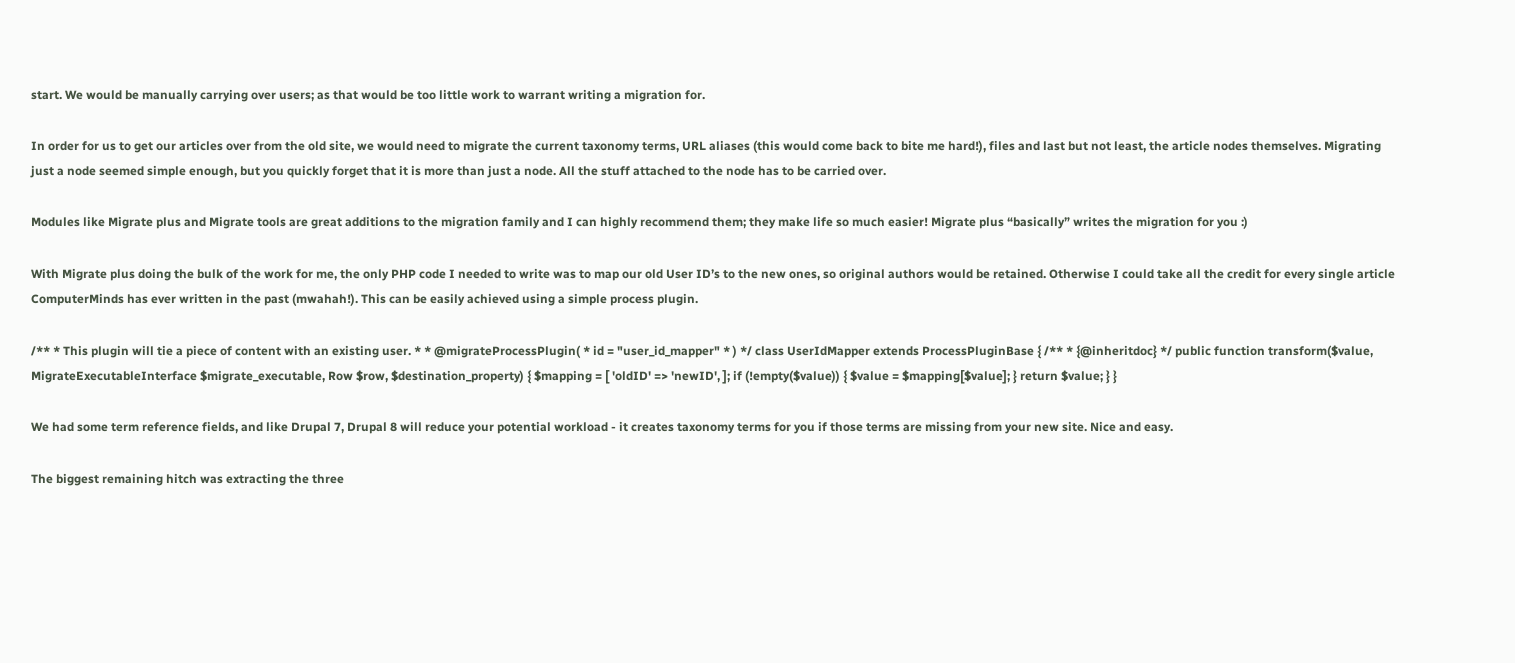start. We would be manually carrying over users; as that would be too little work to warrant writing a migration for.

In order for us to get our articles over from the old site, we would need to migrate the current taxonomy terms, URL aliases (this would come back to bite me hard!), files and last but not least, the article nodes themselves. Migrating just a node seemed simple enough, but you quickly forget that it is more than just a node. All the stuff attached to the node has to be carried over.

Modules like Migrate plus and Migrate tools are great additions to the migration family and I can highly recommend them; they make life so much easier! Migrate plus “basically” writes the migration for you :)

With Migrate plus doing the bulk of the work for me, the only PHP code I needed to write was to map our old User ID’s to the new ones, so original authors would be retained. Otherwise I could take all the credit for every single article ComputerMinds has ever written in the past (mwahah!). This can be easily achieved using a simple process plugin.

/** * This plugin will tie a piece of content with an existing user. * * @migrateProcessPlugin( * id = "user_id_mapper" * ) */ class UserIdMapper extends ProcessPluginBase { /** * {@inheritdoc} */ public function transform($value, MigrateExecutableInterface $migrate_executable, Row $row, $destination_property) { $mapping = [ 'oldID' => 'newID', ]; if (!empty($value)) { $value = $mapping[$value]; } return $value; } }

We had some term reference fields, and like Drupal 7, Drupal 8 will reduce your potential workload - it creates taxonomy terms for you if those terms are missing from your new site. Nice and easy.

The biggest remaining hitch was extracting the three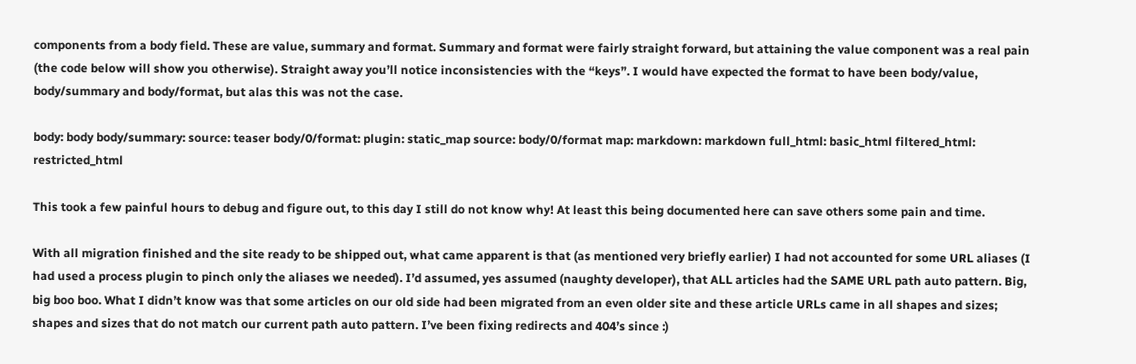components from a body field. These are value, summary and format. Summary and format were fairly straight forward, but attaining the value component was a real pain (the code below will show you otherwise). Straight away you’ll notice inconsistencies with the “keys”. I would have expected the format to have been body/value, body/summary and body/format, but alas this was not the case.

body: body body/summary: source: teaser body/0/format: plugin: static_map source: body/0/format map: markdown: markdown full_html: basic_html filtered_html: restricted_html

This took a few painful hours to debug and figure out, to this day I still do not know why! At least this being documented here can save others some pain and time.

With all migration finished and the site ready to be shipped out, what came apparent is that (as mentioned very briefly earlier) I had not accounted for some URL aliases (I had used a process plugin to pinch only the aliases we needed). I’d assumed, yes assumed (naughty developer), that ALL articles had the SAME URL path auto pattern. Big, big boo boo. What I didn’t know was that some articles on our old side had been migrated from an even older site and these article URLs came in all shapes and sizes; shapes and sizes that do not match our current path auto pattern. I’ve been fixing redirects and 404’s since :)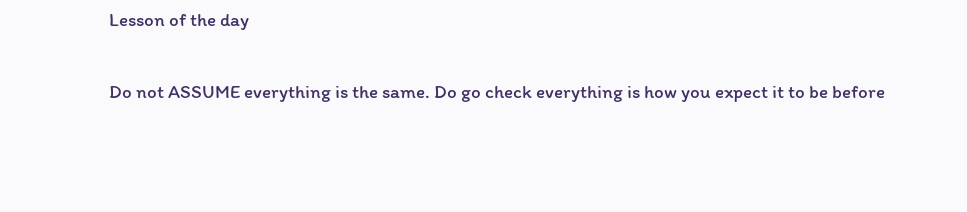Lesson of the day

Do not ASSUME everything is the same. Do go check everything is how you expect it to be before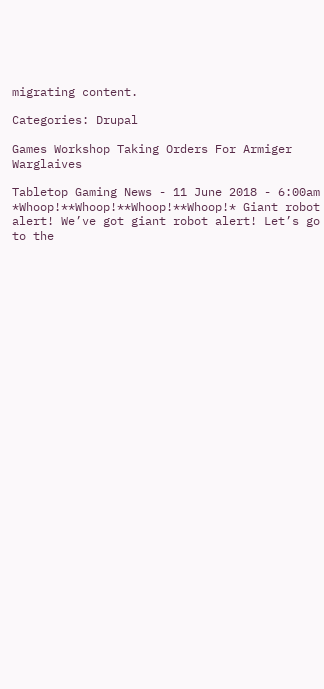migrating content.

Categories: Drupal

Games Workshop Taking Orders For Armiger Warglaives

Tabletop Gaming News - 11 June 2018 - 6:00am
*Whoop!**Whoop!**Whoop!**Whoop!* Giant robot alert! We’ve got giant robot alert! Let’s go to the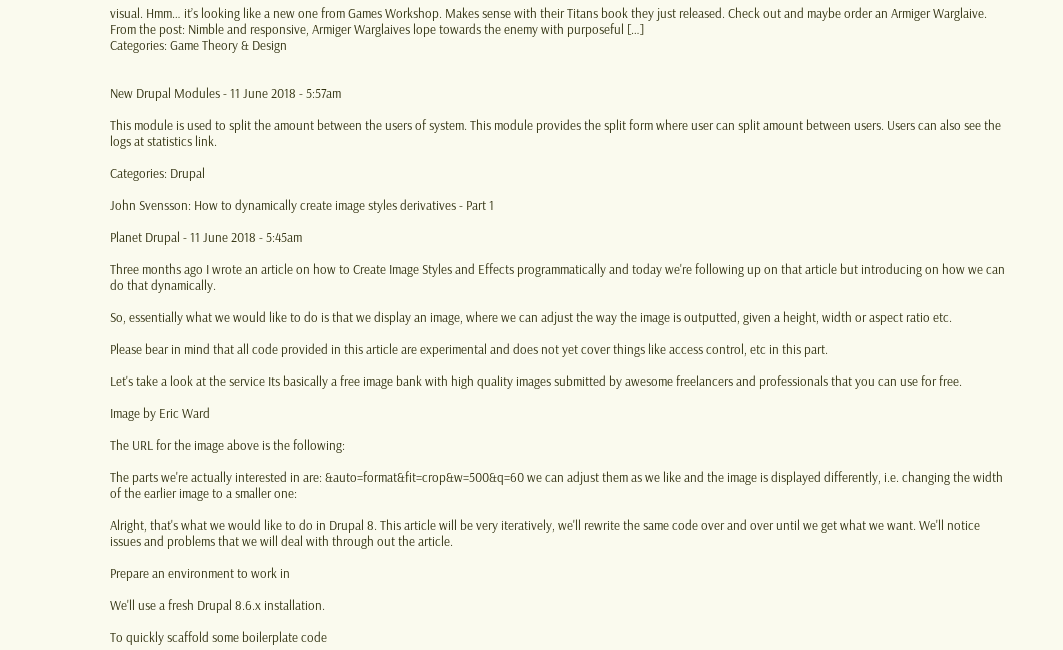visual. Hmm… it’s looking like a new one from Games Workshop. Makes sense with their Titans book they just released. Check out and maybe order an Armiger Warglaive. From the post: Nimble and responsive, Armiger Warglaives lope towards the enemy with purposeful […]
Categories: Game Theory & Design


New Drupal Modules - 11 June 2018 - 5:57am

This module is used to split the amount between the users of system. This module provides the split form where user can split amount between users. Users can also see the logs at statistics link.

Categories: Drupal

John Svensson: How to dynamically create image styles derivatives - Part 1

Planet Drupal - 11 June 2018 - 5:45am

Three months ago I wrote an article on how to Create Image Styles and Effects programmatically and today we're following up on that article but introducing on how we can do that dynamically.

So, essentially what we would like to do is that we display an image, where we can adjust the way the image is outputted, given a height, width or aspect ratio etc.

Please bear in mind that all code provided in this article are experimental and does not yet cover things like access control, etc in this part.

Let's take a look at the service Its basically a free image bank with high quality images submitted by awesome freelancers and professionals that you can use for free.

Image by Eric Ward

The URL for the image above is the following:

The parts we're actually interested in are: &auto=format&fit=crop&w=500&q=60 we can adjust them as we like and the image is displayed differently, i.e. changing the width of the earlier image to a smaller one:

Alright, that's what we would like to do in Drupal 8. This article will be very iteratively, we'll rewrite the same code over and over until we get what we want. We'll notice issues and problems that we will deal with through out the article.

Prepare an environment to work in

We'll use a fresh Drupal 8.6.x installation.

To quickly scaffold some boilerplate code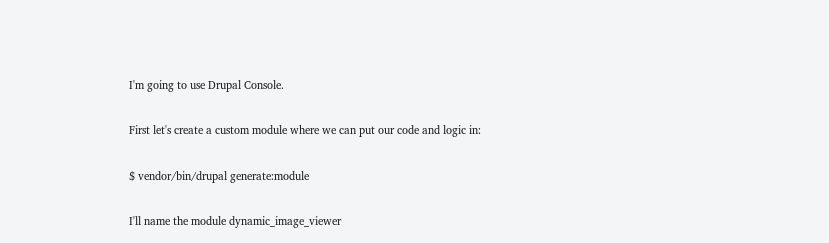I'm going to use Drupal Console.

First let's create a custom module where we can put our code and logic in:

$ vendor/bin/drupal generate:module

I'll name the module dynamic_image_viewer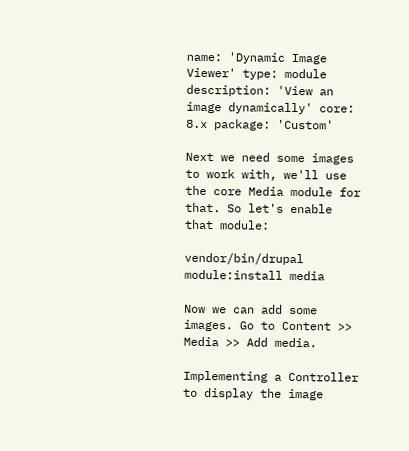name: 'Dynamic Image Viewer' type: module description: 'View an image dynamically' core: 8.x package: 'Custom'

Next we need some images to work with, we'll use the core Media module for that. So let's enable that module:

vendor/bin/drupal module:install media

Now we can add some images. Go to Content >> Media >> Add media.

Implementing a Controller to display the image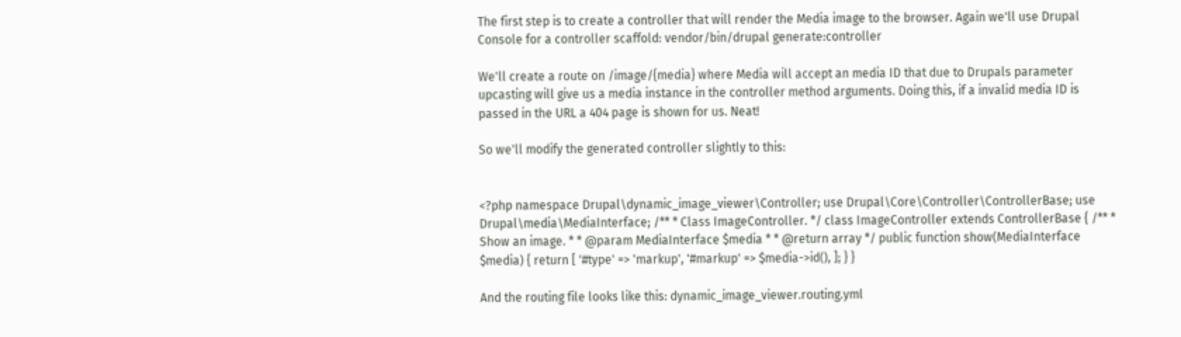The first step is to create a controller that will render the Media image to the browser. Again we'll use Drupal Console for a controller scaffold: vendor/bin/drupal generate:controller

We'll create a route on /image/{media} where Media will accept an media ID that due to Drupals parameter upcasting will give us a media instance in the controller method arguments. Doing this, if a invalid media ID is passed in the URL a 404 page is shown for us. Neat!

So we'll modify the generated controller slightly to this:


<?php namespace Drupal\dynamic_image_viewer\Controller; use Drupal\Core\Controller\ControllerBase; use Drupal\media\MediaInterface; /** * Class ImageController. */ class ImageController extends ControllerBase { /** * Show an image. * * @param MediaInterface $media * * @return array */ public function show(MediaInterface $media) { return [ '#type' => 'markup', '#markup' => $media->id(), ]; } }

And the routing file looks like this: dynamic_image_viewer.routing.yml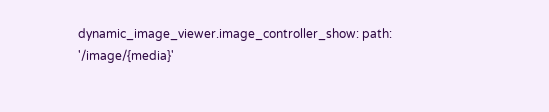dynamic_image_viewer.image_controller_show: path: '/image/{media}'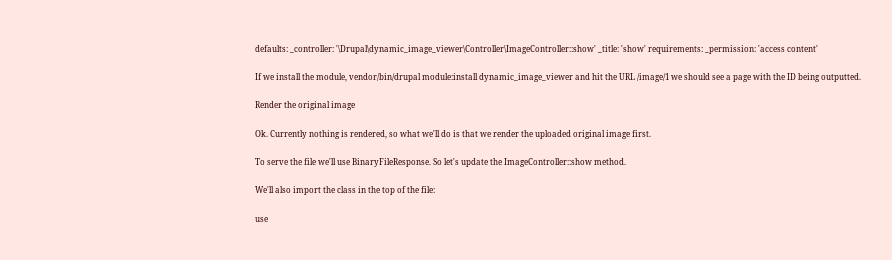defaults: _controller: '\Drupal\dynamic_image_viewer\Controller\ImageController::show' _title: 'show' requirements: _permission: 'access content'

If we install the module, vendor/bin/drupal module:install dynamic_image_viewer and hit the URL /image/1 we should see a page with the ID being outputted.

Render the original image

Ok. Currently nothing is rendered, so what we'll do is that we render the uploaded original image first.

To serve the file we'll use BinaryFileResponse. So let's update the ImageController::show method.

We'll also import the class in the top of the file:

use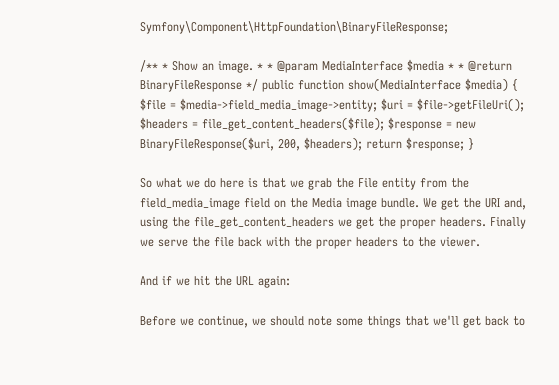Symfony\Component\HttpFoundation\BinaryFileResponse;

/** * Show an image. * * @param MediaInterface $media * * @return BinaryFileResponse */ public function show(MediaInterface $media) { $file = $media->field_media_image->entity; $uri = $file->getFileUri(); $headers = file_get_content_headers($file); $response = new BinaryFileResponse($uri, 200, $headers); return $response; }

So what we do here is that we grab the File entity from the field_media_image field on the Media image bundle. We get the URI and, using the file_get_content_headers we get the proper headers. Finally we serve the file back with the proper headers to the viewer.

And if we hit the URL again:

Before we continue, we should note some things that we'll get back to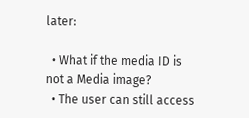later:

  • What if the media ID is not a Media image?
  • The user can still access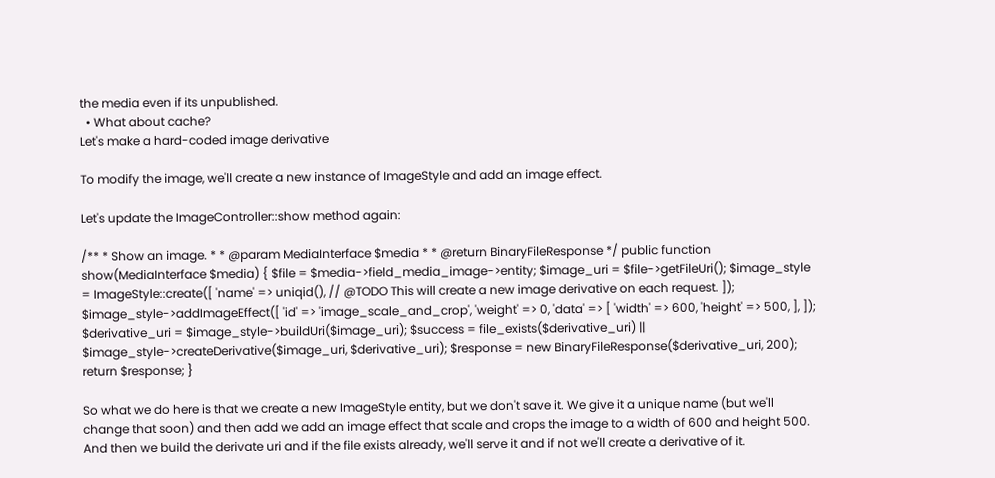the media even if its unpublished.
  • What about cache?
Let's make a hard-coded image derivative

To modify the image, we'll create a new instance of ImageStyle and add an image effect.

Let's update the ImageController::show method again:

/** * Show an image. * * @param MediaInterface $media * * @return BinaryFileResponse */ public function show(MediaInterface $media) { $file = $media->field_media_image->entity; $image_uri = $file->getFileUri(); $image_style = ImageStyle::create([ 'name' => uniqid(), // @TODO This will create a new image derivative on each request. ]); $image_style->addImageEffect([ 'id' => 'image_scale_and_crop', 'weight' => 0, 'data' => [ 'width' => 600, 'height' => 500, ], ]); $derivative_uri = $image_style->buildUri($image_uri); $success = file_exists($derivative_uri) || $image_style->createDerivative($image_uri, $derivative_uri); $response = new BinaryFileResponse($derivative_uri, 200); return $response; }

So what we do here is that we create a new ImageStyle entity, but we don't save it. We give it a unique name (but we'll change that soon) and then add we add an image effect that scale and crops the image to a width of 600 and height 500.
And then we build the derivate uri and if the file exists already, we'll serve it and if not we'll create a derivative of it.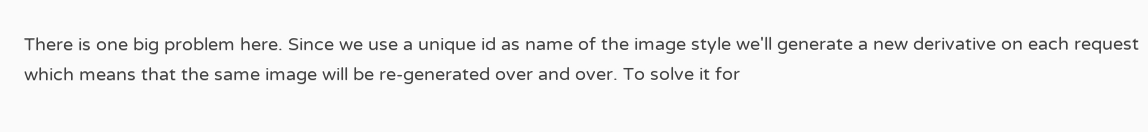There is one big problem here. Since we use a unique id as name of the image style we'll generate a new derivative on each request which means that the same image will be re-generated over and over. To solve it for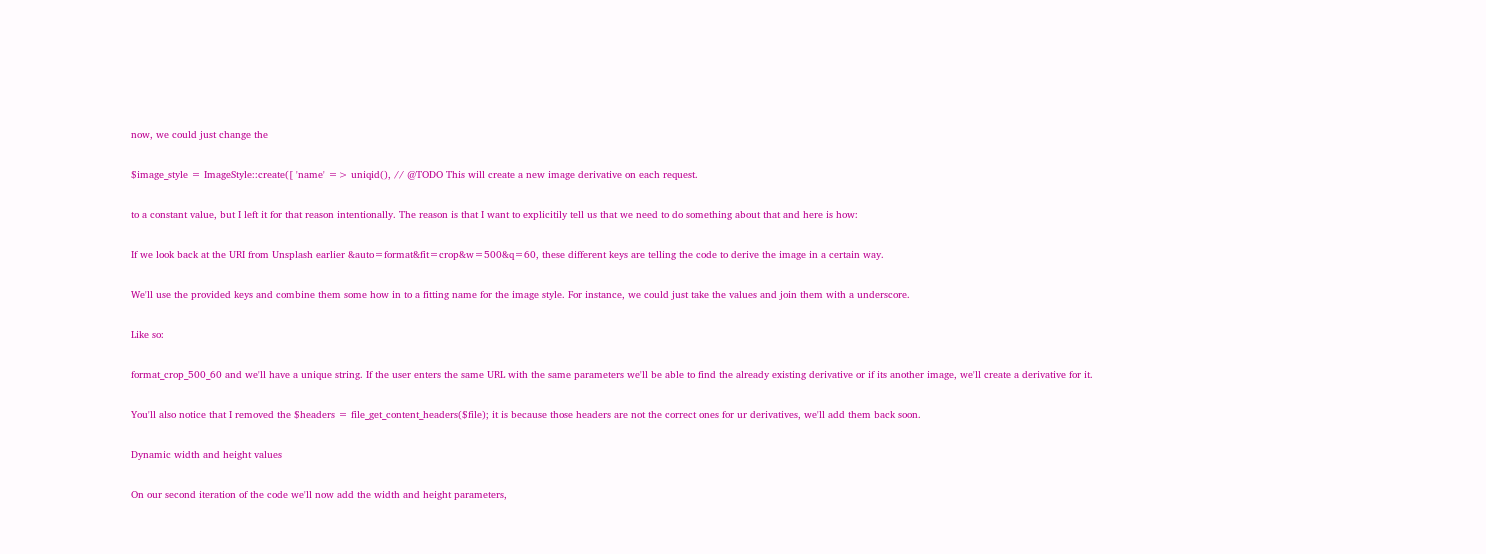now, we could just change the

$image_style = ImageStyle::create([ 'name' => uniqid(), // @TODO This will create a new image derivative on each request.

to a constant value, but I left it for that reason intentionally. The reason is that I want to explicitily tell us that we need to do something about that and here is how:

If we look back at the URI from Unsplash earlier &auto=format&fit=crop&w=500&q=60, these different keys are telling the code to derive the image in a certain way.

We'll use the provided keys and combine them some how in to a fitting name for the image style. For instance, we could just take the values and join them with a underscore.

Like so:

format_crop_500_60 and we'll have a unique string. If the user enters the same URL with the same parameters we'll be able to find the already existing derivative or if its another image, we'll create a derivative for it.

You'll also notice that I removed the $headers = file_get_content_headers($file); it is because those headers are not the correct ones for ur derivatives, we'll add them back soon.

Dynamic width and height values

On our second iteration of the code we'll now add the width and height parameters,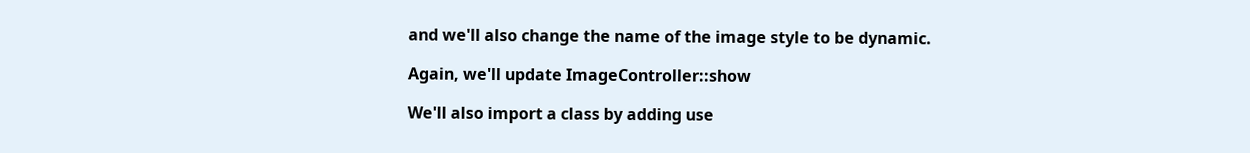and we'll also change the name of the image style to be dynamic.

Again, we'll update ImageController::show

We'll also import a class by adding use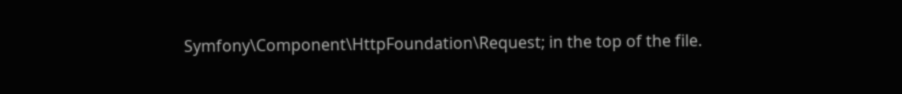Symfony\Component\HttpFoundation\Request; in the top of the file.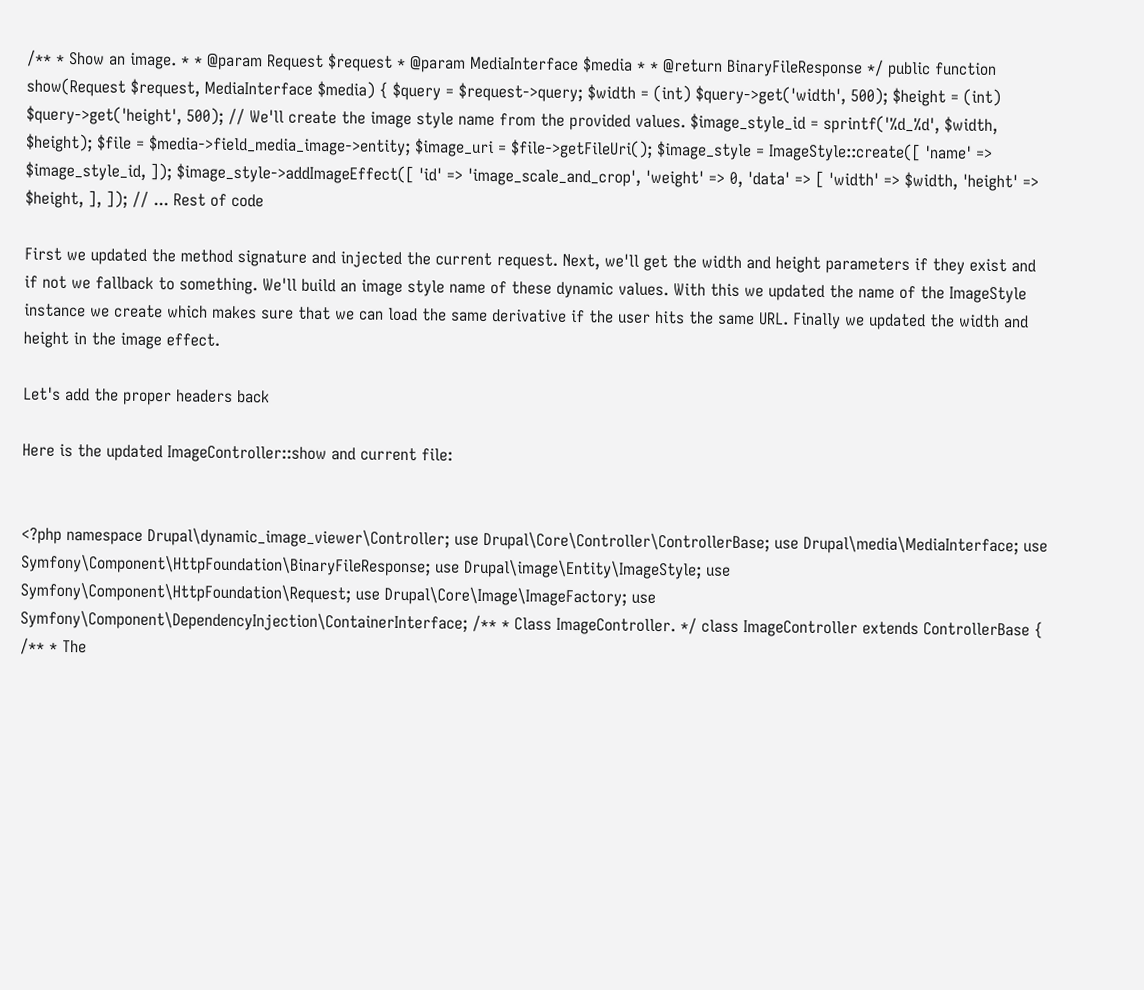/** * Show an image. * * @param Request $request * @param MediaInterface $media * * @return BinaryFileResponse */ public function show(Request $request, MediaInterface $media) { $query = $request->query; $width = (int) $query->get('width', 500); $height = (int) $query->get('height', 500); // We'll create the image style name from the provided values. $image_style_id = sprintf('%d_%d', $width, $height); $file = $media->field_media_image->entity; $image_uri = $file->getFileUri(); $image_style = ImageStyle::create([ 'name' => $image_style_id, ]); $image_style->addImageEffect([ 'id' => 'image_scale_and_crop', 'weight' => 0, 'data' => [ 'width' => $width, 'height' => $height, ], ]); // ... Rest of code

First we updated the method signature and injected the current request. Next, we'll get the width and height parameters if they exist and if not we fallback to something. We'll build an image style name of these dynamic values. With this we updated the name of the ImageStyle instance we create which makes sure that we can load the same derivative if the user hits the same URL. Finally we updated the width and height in the image effect.

Let's add the proper headers back

Here is the updated ImageController::show and current file:


<?php namespace Drupal\dynamic_image_viewer\Controller; use Drupal\Core\Controller\ControllerBase; use Drupal\media\MediaInterface; use Symfony\Component\HttpFoundation\BinaryFileResponse; use Drupal\image\Entity\ImageStyle; use Symfony\Component\HttpFoundation\Request; use Drupal\Core\Image\ImageFactory; use Symfony\Component\DependencyInjection\ContainerInterface; /** * Class ImageController. */ class ImageController extends ControllerBase { /** * The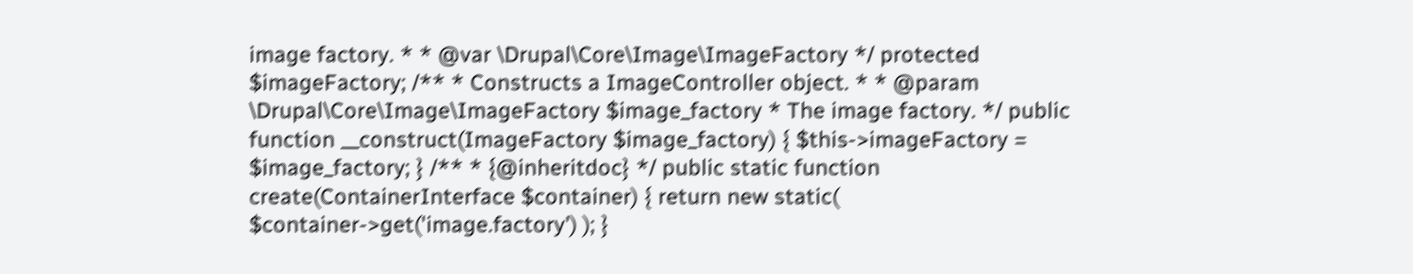image factory. * * @var \Drupal\Core\Image\ImageFactory */ protected $imageFactory; /** * Constructs a ImageController object. * * @param \Drupal\Core\Image\ImageFactory $image_factory * The image factory. */ public function __construct(ImageFactory $image_factory) { $this->imageFactory = $image_factory; } /** * {@inheritdoc} */ public static function create(ContainerInterface $container) { return new static( $container->get('image.factory') ); }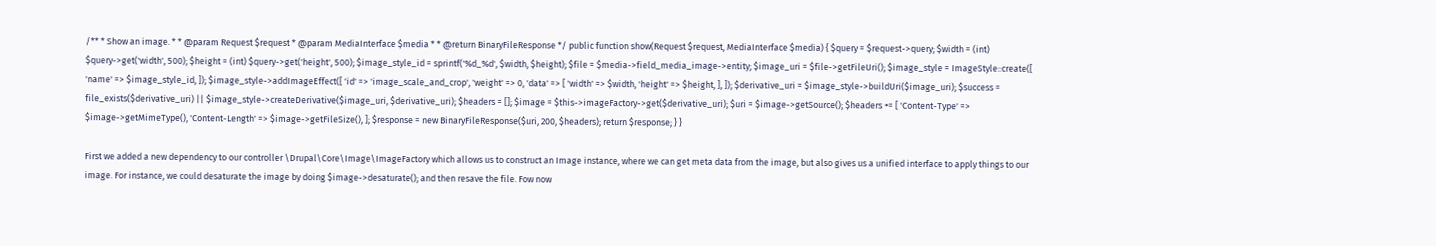/** * Show an image. * * @param Request $request * @param MediaInterface $media * * @return BinaryFileResponse */ public function show(Request $request, MediaInterface $media) { $query = $request->query; $width = (int) $query->get('width', 500); $height = (int) $query->get('height', 500); $image_style_id = sprintf('%d_%d', $width, $height); $file = $media->field_media_image->entity; $image_uri = $file->getFileUri(); $image_style = ImageStyle::create([ 'name' => $image_style_id, ]); $image_style->addImageEffect([ 'id' => 'image_scale_and_crop', 'weight' => 0, 'data' => [ 'width' => $width, 'height' => $height, ], ]); $derivative_uri = $image_style->buildUri($image_uri); $success = file_exists($derivative_uri) || $image_style->createDerivative($image_uri, $derivative_uri); $headers = []; $image = $this->imageFactory->get($derivative_uri); $uri = $image->getSource(); $headers += [ 'Content-Type' => $image->getMimeType(), 'Content-Length' => $image->getFileSize(), ]; $response = new BinaryFileResponse($uri, 200, $headers); return $response; } }

First we added a new dependency to our controller \Drupal\Core\Image\ImageFactory which allows us to construct an Image instance, where we can get meta data from the image, but also gives us a unified interface to apply things to our image. For instance, we could desaturate the image by doing $image->desaturate(); and then resave the file. Fow now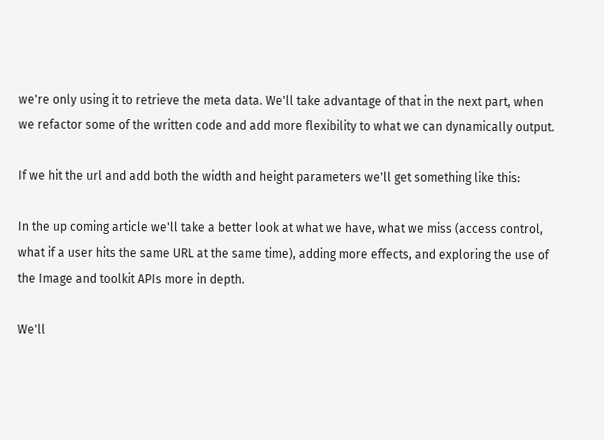we're only using it to retrieve the meta data. We'll take advantage of that in the next part, when we refactor some of the written code and add more flexibility to what we can dynamically output.

If we hit the url and add both the width and height parameters we'll get something like this:

In the up coming article we'll take a better look at what we have, what we miss (access control, what if a user hits the same URL at the same time), adding more effects, and exploring the use of the Image and toolkit APIs more in depth.

We'll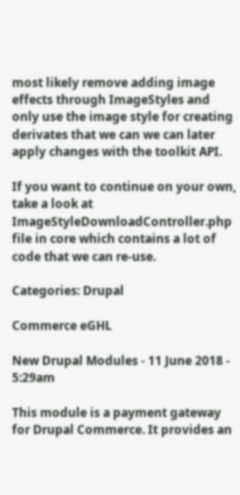most likely remove adding image effects through ImageStyles and only use the image style for creating derivates that we can we can later apply changes with the toolkit API.

If you want to continue on your own, take a look at ImageStyleDownloadController.php file in core which contains a lot of code that we can re-use.

Categories: Drupal

Commerce eGHL

New Drupal Modules - 11 June 2018 - 5:29am

This module is a payment gateway for Drupal Commerce. It provides an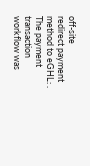off-site
redirect payment method to eGHL: . The payment transaction
workflow was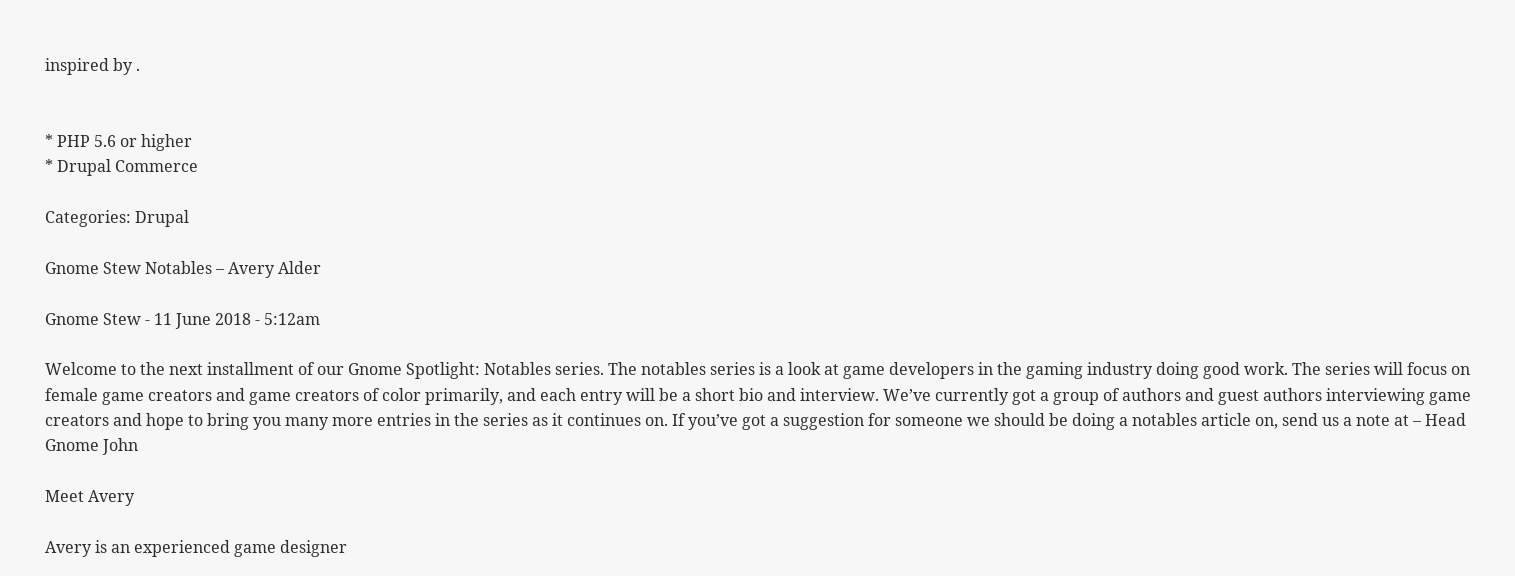inspired by .


* PHP 5.6 or higher
* Drupal Commerce

Categories: Drupal

Gnome Stew Notables – Avery Alder

Gnome Stew - 11 June 2018 - 5:12am

Welcome to the next installment of our Gnome Spotlight: Notables series. The notables series is a look at game developers in the gaming industry doing good work. The series will focus on female game creators and game creators of color primarily, and each entry will be a short bio and interview. We’ve currently got a group of authors and guest authors interviewing game creators and hope to bring you many more entries in the series as it continues on. If you’ve got a suggestion for someone we should be doing a notables article on, send us a note at – Head Gnome John

Meet Avery

Avery is an experienced game designer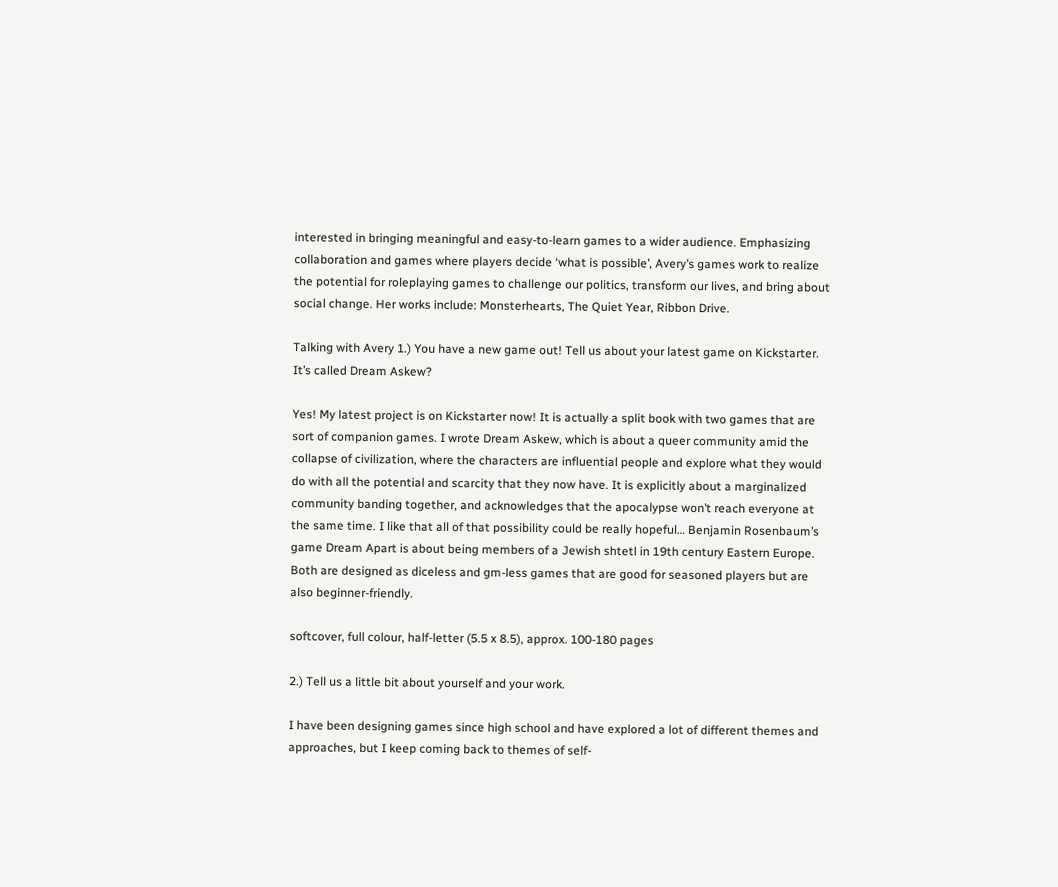interested in bringing meaningful and easy-to-learn games to a wider audience. Emphasizing collaboration and games where players decide ‘what is possible’, Avery’s games work to realize the potential for roleplaying games to challenge our politics, transform our lives, and bring about social change. Her works include: Monsterhearts, The Quiet Year, Ribbon Drive.

Talking with Avery 1.) You have a new game out! Tell us about your latest game on Kickstarter. It’s called Dream Askew?

Yes! My latest project is on Kickstarter now! It is actually a split book with two games that are sort of companion games. I wrote Dream Askew, which is about a queer community amid the collapse of civilization, where the characters are influential people and explore what they would do with all the potential and scarcity that they now have. It is explicitly about a marginalized community banding together, and acknowledges that the apocalypse won’t reach everyone at the same time. I like that all of that possibility could be really hopeful… Benjamin Rosenbaum’s game Dream Apart is about being members of a Jewish shtetl in 19th century Eastern Europe. Both are designed as diceless and gm-less games that are good for seasoned players but are also beginner-friendly.

softcover, full colour, half-letter (5.5 x 8.5), approx. 100-180 pages

2.) Tell us a little bit about yourself and your work.

I have been designing games since high school and have explored a lot of different themes and approaches, but I keep coming back to themes of self-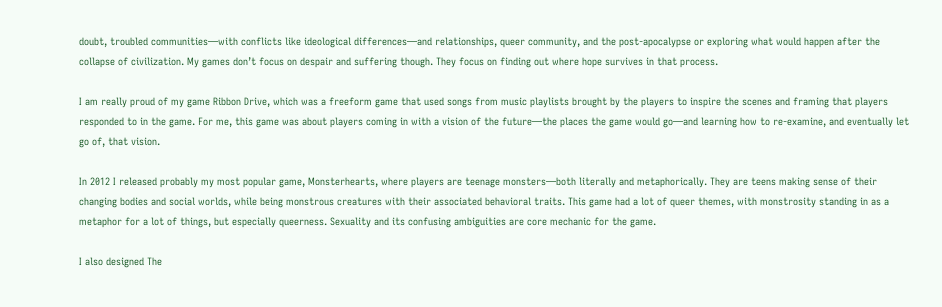doubt, troubled communities—with conflicts like ideological differences—and relationships, queer community, and the post-apocalypse or exploring what would happen after the collapse of civilization. My games don’t focus on despair and suffering though. They focus on finding out where hope survives in that process.

I am really proud of my game Ribbon Drive, which was a freeform game that used songs from music playlists brought by the players to inspire the scenes and framing that players responded to in the game. For me, this game was about players coming in with a vision of the future—the places the game would go—and learning how to re-examine, and eventually let go of, that vision.

In 2012 I released probably my most popular game, Monsterhearts, where players are teenage monsters—both literally and metaphorically. They are teens making sense of their changing bodies and social worlds, while being monstrous creatures with their associated behavioral traits. This game had a lot of queer themes, with monstrosity standing in as a metaphor for a lot of things, but especially queerness. Sexuality and its confusing ambiguities are core mechanic for the game.

I also designed The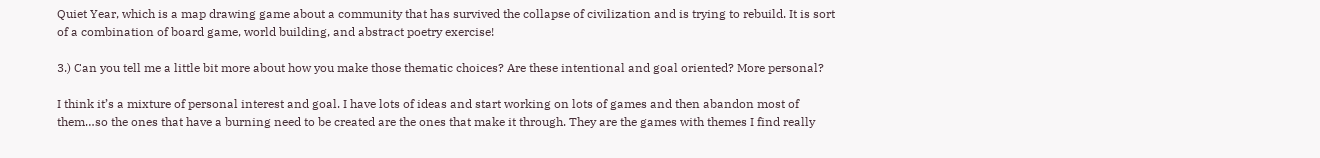Quiet Year, which is a map drawing game about a community that has survived the collapse of civilization and is trying to rebuild. It is sort of a combination of board game, world building, and abstract poetry exercise!

3.) Can you tell me a little bit more about how you make those thematic choices? Are these intentional and goal oriented? More personal?

I think it’s a mixture of personal interest and goal. I have lots of ideas and start working on lots of games and then abandon most of them…so the ones that have a burning need to be created are the ones that make it through. They are the games with themes I find really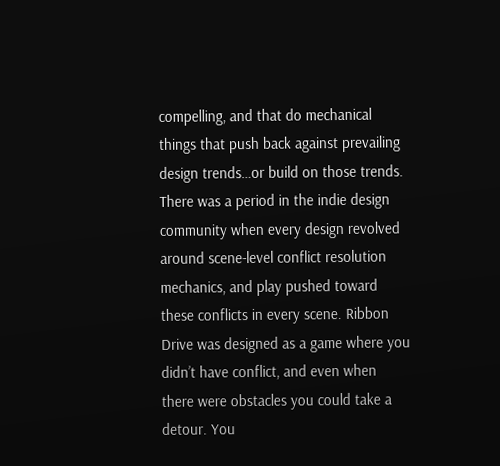compelling, and that do mechanical things that push back against prevailing design trends…or build on those trends. There was a period in the indie design community when every design revolved around scene-level conflict resolution mechanics, and play pushed toward these conflicts in every scene. Ribbon Drive was designed as a game where you didn’t have conflict, and even when there were obstacles you could take a detour. You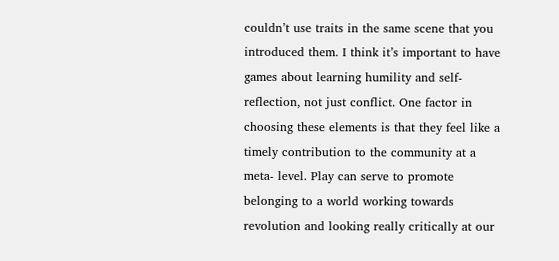couldn’t use traits in the same scene that you introduced them. I think it’s important to have games about learning humility and self-reflection, not just conflict. One factor in choosing these elements is that they feel like a timely contribution to the community at a meta- level. Play can serve to promote belonging to a world working towards revolution and looking really critically at our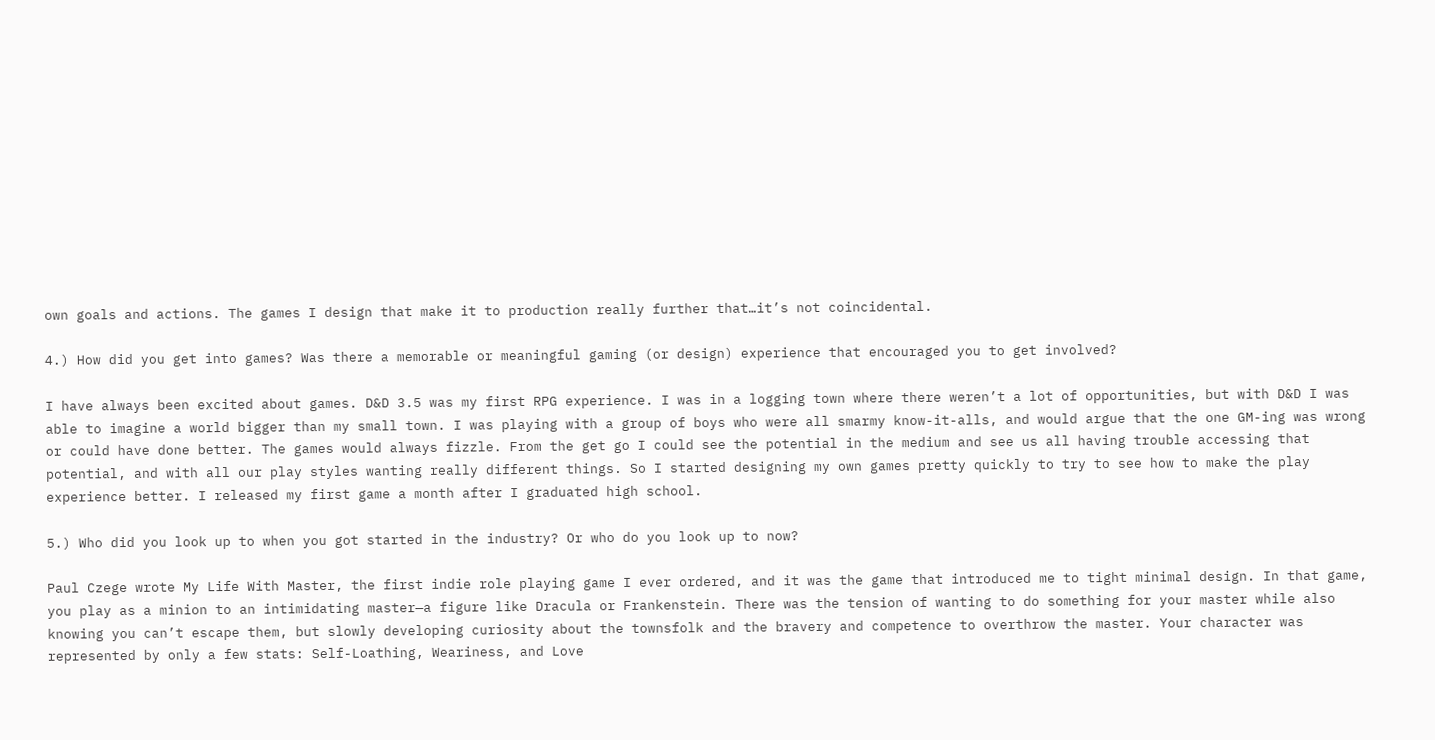own goals and actions. The games I design that make it to production really further that…it’s not coincidental.

4.) How did you get into games? Was there a memorable or meaningful gaming (or design) experience that encouraged you to get involved?

I have always been excited about games. D&D 3.5 was my first RPG experience. I was in a logging town where there weren’t a lot of opportunities, but with D&D I was able to imagine a world bigger than my small town. I was playing with a group of boys who were all smarmy know-it-alls, and would argue that the one GM-ing was wrong or could have done better. The games would always fizzle. From the get go I could see the potential in the medium and see us all having trouble accessing that potential, and with all our play styles wanting really different things. So I started designing my own games pretty quickly to try to see how to make the play experience better. I released my first game a month after I graduated high school.

5.) Who did you look up to when you got started in the industry? Or who do you look up to now?

Paul Czege wrote My Life With Master, the first indie role playing game I ever ordered, and it was the game that introduced me to tight minimal design. In that game, you play as a minion to an intimidating master—a figure like Dracula or Frankenstein. There was the tension of wanting to do something for your master while also knowing you can’t escape them, but slowly developing curiosity about the townsfolk and the bravery and competence to overthrow the master. Your character was represented by only a few stats: Self-Loathing, Weariness, and Love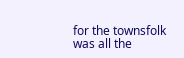for the townsfolk was all the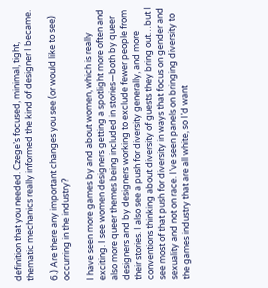definition that you needed. Czege’s focused, minimal, tight, thematic mechanics really informed the kind of designer I became.

6.) Are there any important changes you see (or would like to see) occurring in the industry?

I have seen more games by and about women, which is really exciting. I see women designers getting a spotlight more often and also more queer themes being included in stories—both by queer designers and by designers working to exclude fewer people from their stories. I also see a push for diversity generally, and more conventions thinking about diversity of guests they bring out…but I see most of that push for diversity in ways that focus on gender and sexuality and not on race. I’ve seen panels on bringing diversity to the games industry that are all white, so I’d want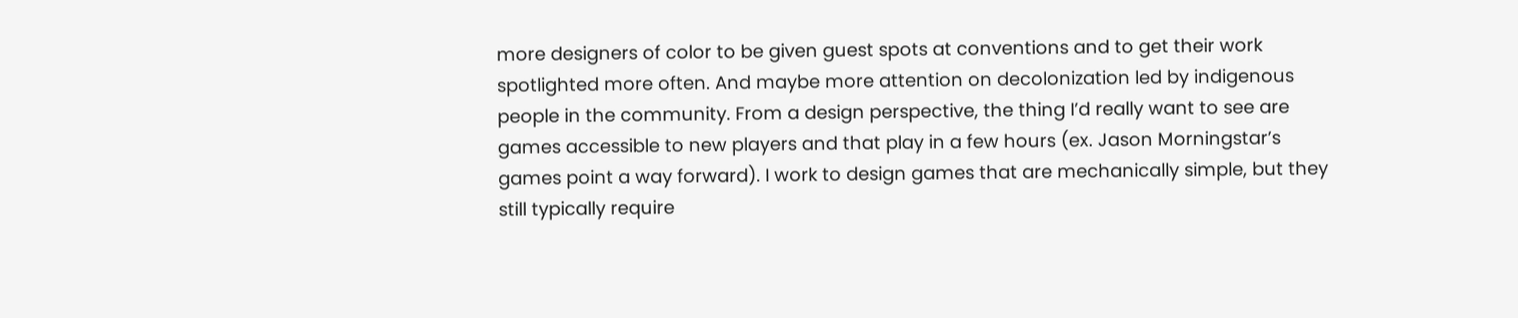more designers of color to be given guest spots at conventions and to get their work spotlighted more often. And maybe more attention on decolonization led by indigenous people in the community. From a design perspective, the thing I’d really want to see are games accessible to new players and that play in a few hours (ex. Jason Morningstar’s games point a way forward). I work to design games that are mechanically simple, but they still typically require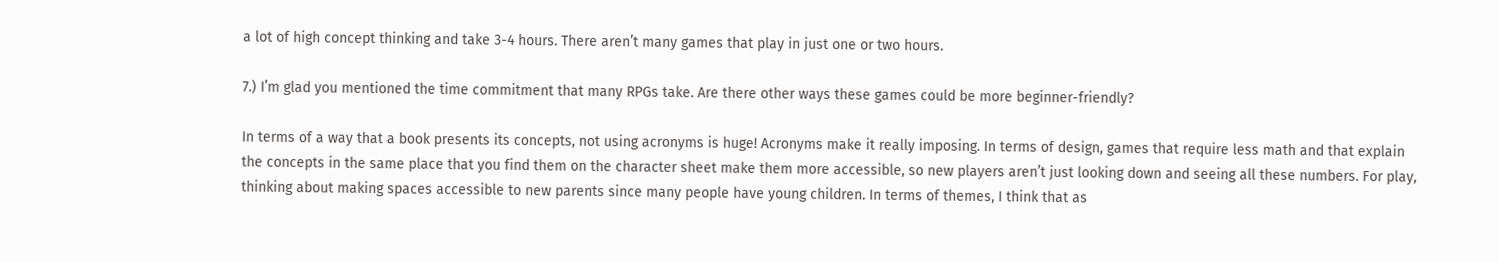a lot of high concept thinking and take 3-4 hours. There aren’t many games that play in just one or two hours.

7.) I’m glad you mentioned the time commitment that many RPGs take. Are there other ways these games could be more beginner-friendly?

In terms of a way that a book presents its concepts, not using acronyms is huge! Acronyms make it really imposing. In terms of design, games that require less math and that explain the concepts in the same place that you find them on the character sheet make them more accessible, so new players aren’t just looking down and seeing all these numbers. For play, thinking about making spaces accessible to new parents since many people have young children. In terms of themes, I think that as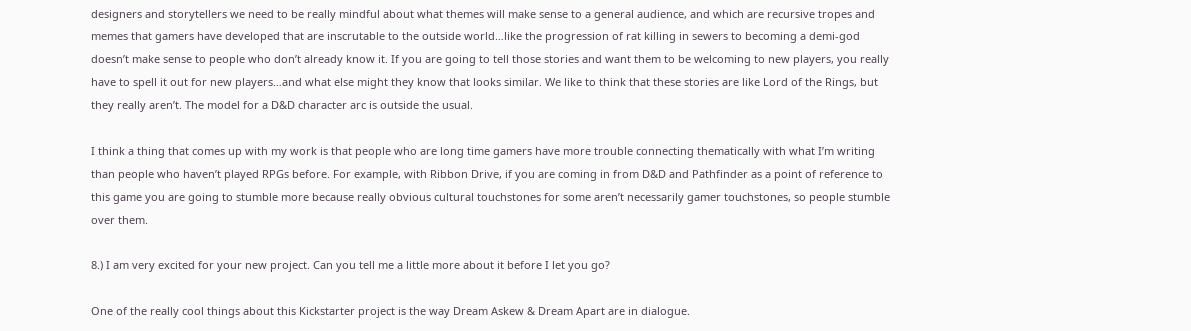designers and storytellers we need to be really mindful about what themes will make sense to a general audience, and which are recursive tropes and memes that gamers have developed that are inscrutable to the outside world…like the progression of rat killing in sewers to becoming a demi-god doesn’t make sense to people who don’t already know it. If you are going to tell those stories and want them to be welcoming to new players, you really have to spell it out for new players…and what else might they know that looks similar. We like to think that these stories are like Lord of the Rings, but they really aren’t. The model for a D&D character arc is outside the usual.

I think a thing that comes up with my work is that people who are long time gamers have more trouble connecting thematically with what I’m writing than people who haven’t played RPGs before. For example, with Ribbon Drive, if you are coming in from D&D and Pathfinder as a point of reference to this game you are going to stumble more because really obvious cultural touchstones for some aren’t necessarily gamer touchstones, so people stumble over them.

8.) I am very excited for your new project. Can you tell me a little more about it before I let you go?

One of the really cool things about this Kickstarter project is the way Dream Askew & Dream Apart are in dialogue.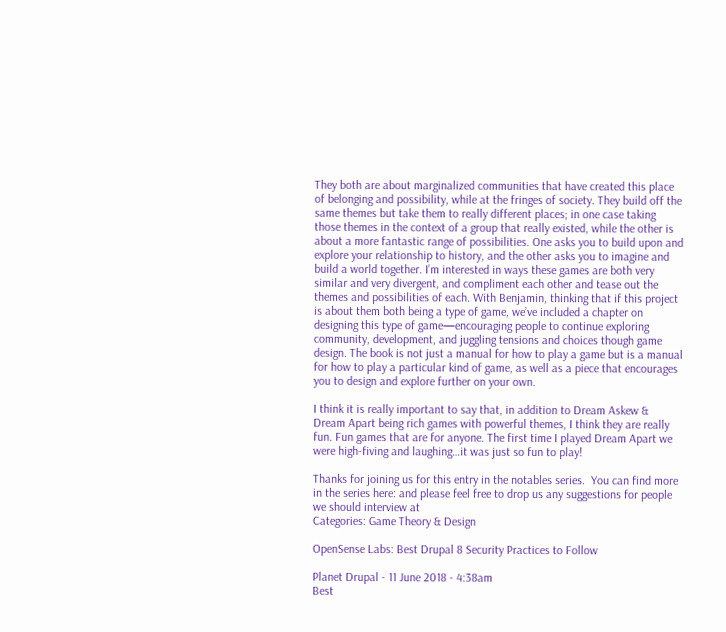They both are about marginalized communities that have created this place of belonging and possibility, while at the fringes of society. They build off the same themes but take them to really different places; in one case taking those themes in the context of a group that really existed, while the other is about a more fantastic range of possibilities. One asks you to build upon and explore your relationship to history, and the other asks you to imagine and build a world together. I’m interested in ways these games are both very similar and very divergent, and compliment each other and tease out the themes and possibilities of each. With Benjamin, thinking that if this project is about them both being a type of game, we’ve included a chapter on designing this type of game—encouraging people to continue exploring community, development, and juggling tensions and choices though game design. The book is not just a manual for how to play a game but is a manual for how to play a particular kind of game, as well as a piece that encourages you to design and explore further on your own.

I think it is really important to say that, in addition to Dream Askew & Dream Apart being rich games with powerful themes, I think they are really fun. Fun games that are for anyone. The first time I played Dream Apart we were high-fiving and laughing…it was just so fun to play!

Thanks for joining us for this entry in the notables series.  You can find more in the series here: and please feel free to drop us any suggestions for people we should interview at
Categories: Game Theory & Design

OpenSense Labs: Best Drupal 8 Security Practices to Follow

Planet Drupal - 11 June 2018 - 4:38am
Best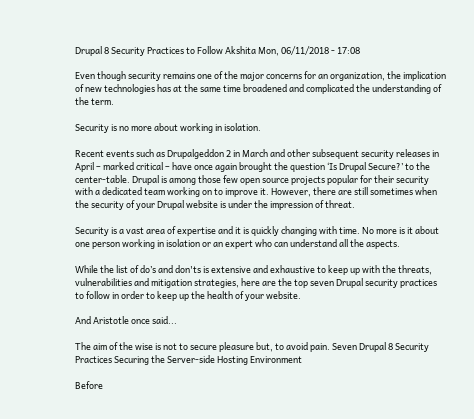Drupal 8 Security Practices to Follow Akshita Mon, 06/11/2018 - 17:08

Even though security remains one of the major concerns for an organization, the implication of new technologies has at the same time broadened and complicated the understanding of the term.

Security is no more about working in isolation.

Recent events such as Drupalgeddon 2 in March and other subsequent security releases in April – marked critical – have once again brought the question ‘Is Drupal Secure?’ to the center-table. Drupal is among those few open source projects popular for their security with a dedicated team working on to improve it. However, there are still sometimes when the security of your Drupal website is under the impression of threat.

Security is a vast area of expertise and it is quickly changing with time. No more is it about one person working in isolation or an expert who can understand all the aspects.

While the list of do’s and don'ts is extensive and exhaustive to keep up with the threats, vulnerabilities and mitigation strategies, here are the top seven Drupal security practices to follow in order to keep up the health of your website.

And Aristotle once said...

The aim of the wise is not to secure pleasure but, to avoid pain. Seven Drupal 8 Security Practices Securing the Server-side Hosting Environment

Before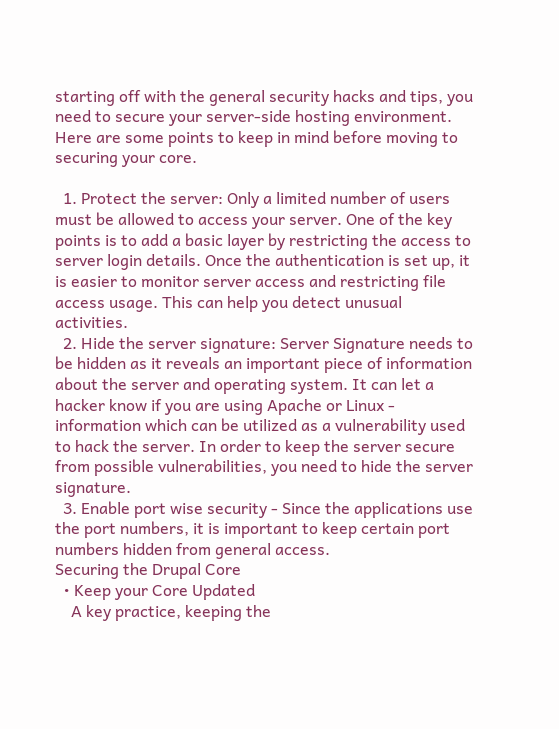starting off with the general security hacks and tips, you need to secure your server-side hosting environment. Here are some points to keep in mind before moving to securing your core.

  1. Protect the server: Only a limited number of users must be allowed to access your server. One of the key points is to add a basic layer by restricting the access to server login details. Once the authentication is set up, it is easier to monitor server access and restricting file access usage. This can help you detect unusual activities.
  2. Hide the server signature: Server Signature needs to be hidden as it reveals an important piece of information about the server and operating system. It can let a hacker know if you are using Apache or Linux - information which can be utilized as a vulnerability used to hack the server. In order to keep the server secure from possible vulnerabilities, you need to hide the server signature.
  3. Enable port wise security - Since the applications use the port numbers, it is important to keep certain port numbers hidden from general access.
Securing the Drupal Core
  • Keep your Core Updated
    A key practice, keeping the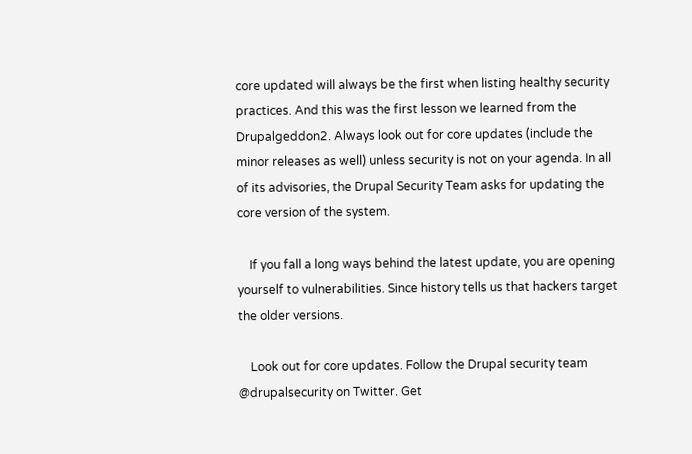core updated will always be the first when listing healthy security practices. And this was the first lesson we learned from the Drupalgeddon2. Always look out for core updates (include the minor releases as well) unless security is not on your agenda. In all of its advisories, the Drupal Security Team asks for updating the core version of the system.

    If you fall a long ways behind the latest update, you are opening yourself to vulnerabilities. Since history tells us that hackers target the older versions.

    Look out for core updates. Follow the Drupal security team @drupalsecurity on Twitter. Get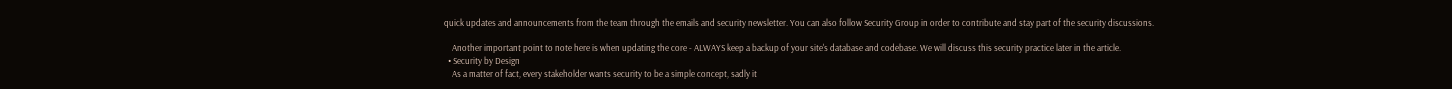quick updates and announcements from the team through the emails and security newsletter. You can also follow Security Group in order to contribute and stay part of the security discussions.

    Another important point to note here is when updating the core - ALWAYS keep a backup of your site's database and codebase. We will discuss this security practice later in the article.
  • Security by Design
    As a matter of fact, every stakeholder wants security to be a simple concept, sadly it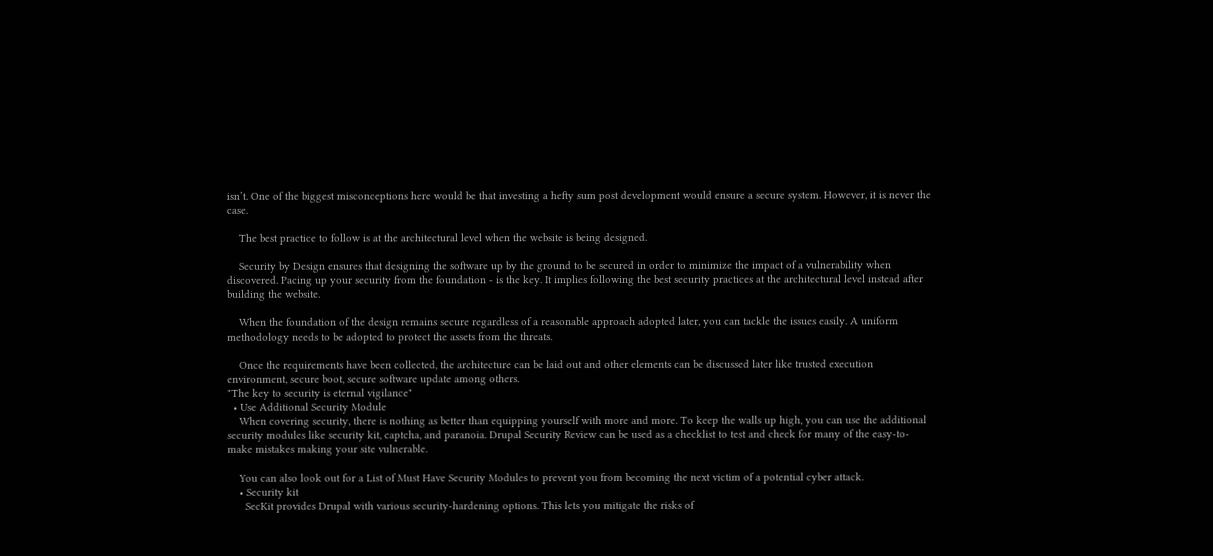isn’t. One of the biggest misconceptions here would be that investing a hefty sum post development would ensure a secure system. However, it is never the case.

    The best practice to follow is at the architectural level when the website is being designed.

    Security by Design ensures that designing the software up by the ground to be secured in order to minimize the impact of a vulnerability when discovered. Pacing up your security from the foundation - is the key. It implies following the best security practices at the architectural level instead after building the website.

    When the foundation of the design remains secure regardless of a reasonable approach adopted later, you can tackle the issues easily. A uniform methodology needs to be adopted to protect the assets from the threats.

    Once the requirements have been collected, the architecture can be laid out and other elements can be discussed later like trusted execution environment, secure boot, secure software update among others.
"The key to security is eternal vigilance"
  • Use Additional Security Module
    When covering security, there is nothing as better than equipping yourself with more and more. To keep the walls up high, you can use the additional security modules like security kit, captcha, and paranoia. Drupal Security Review can be used as a checklist to test and check for many of the easy-to-make mistakes making your site vulnerable.

    You can also look out for a List of Must Have Security Modules to prevent you from becoming the next victim of a potential cyber attack.
    • Security kit
      SecKit provides Drupal with various security-hardening options. This lets you mitigate the risks of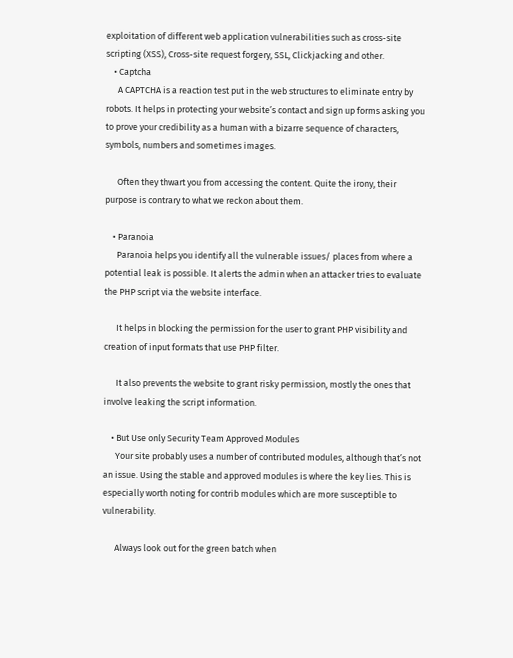exploitation of different web application vulnerabilities such as cross-site scripting (XSS), Cross-site request forgery, SSL, Clickjacking and other.
    • Captcha
      A CAPTCHA is a reaction test put in the web structures to eliminate entry by robots. It helps in protecting your website’s contact and sign up forms asking you to prove your credibility as a human with a bizarre sequence of characters, symbols, numbers and sometimes images.

      Often they thwart you from accessing the content. Quite the irony, their purpose is contrary to what we reckon about them.

    • Paranoia
      Paranoia helps you identify all the vulnerable issues/ places from where a potential leak is possible. It alerts the admin when an attacker tries to evaluate the PHP script via the website interface.

      It helps in blocking the permission for the user to grant PHP visibility and creation of input formats that use PHP filter.

      It also prevents the website to grant risky permission, mostly the ones that involve leaking the script information.

    • But Use only Security Team Approved Modules
      Your site probably uses a number of contributed modules, although that’s not an issue. Using the stable and approved modules is where the key lies. This is especially worth noting for contrib modules which are more susceptible to vulnerability.

      Always look out for the green batch when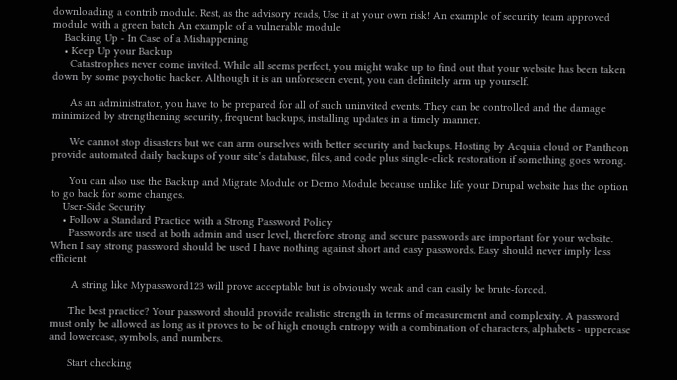downloading a contrib module. Rest, as the advisory reads, Use it at your own risk! An example of security team approved module with a green batch An example of a vulnerable module
    Backing Up - In Case of a Mishappening
    • Keep Up your Backup
      Catastrophes never come invited. While all seems perfect, you might wake up to find out that your website has been taken down by some psychotic hacker. Although it is an unforeseen event, you can definitely arm up yourself.

      As an administrator, you have to be prepared for all of such uninvited events. They can be controlled and the damage minimized by strengthening security, frequent backups, installing updates in a timely manner.

      We cannot stop disasters but we can arm ourselves with better security and backups. Hosting by Acquia cloud or Pantheon provide automated daily backups of your site’s database, files, and code plus single-click restoration if something goes wrong.

      You can also use the Backup and Migrate Module or Demo Module because unlike life your Drupal website has the option to go back for some changes.
    User-Side Security
    • Follow a Standard Practice with a Strong Password Policy
      Passwords are used at both admin and user level, therefore strong and secure passwords are important for your website. When I say strong password should be used I have nothing against short and easy passwords. Easy should never imply less efficient

       A string like Mypassword123 will prove acceptable but is obviously weak and can easily be brute-forced.

      The best practice? Your password should provide realistic strength in terms of measurement and complexity. A password must only be allowed as long as it proves to be of high enough entropy with a combination of characters, alphabets - uppercase and lowercase, symbols, and numbers.

      Start checking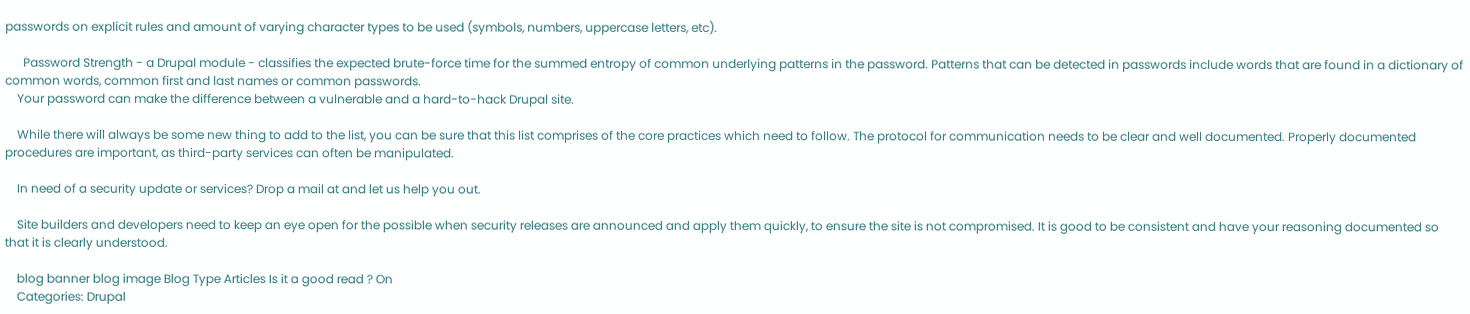passwords on explicit rules and amount of varying character types to be used (symbols, numbers, uppercase letters, etc).

      Password Strength - a Drupal module - classifies the expected brute-force time for the summed entropy of common underlying patterns in the password. Patterns that can be detected in passwords include words that are found in a dictionary of common words, common first and last names or common passwords.
    Your password can make the difference between a vulnerable and a hard-to-hack Drupal site.

    While there will always be some new thing to add to the list, you can be sure that this list comprises of the core practices which need to follow. The protocol for communication needs to be clear and well documented. Properly documented procedures are important, as third-party services can often be manipulated.

    In need of a security update or services? Drop a mail at and let us help you out.

    Site builders and developers need to keep an eye open for the possible when security releases are announced and apply them quickly, to ensure the site is not compromised. It is good to be consistent and have your reasoning documented so that it is clearly understood.

    blog banner blog image Blog Type Articles Is it a good read ? On
    Categories: Drupal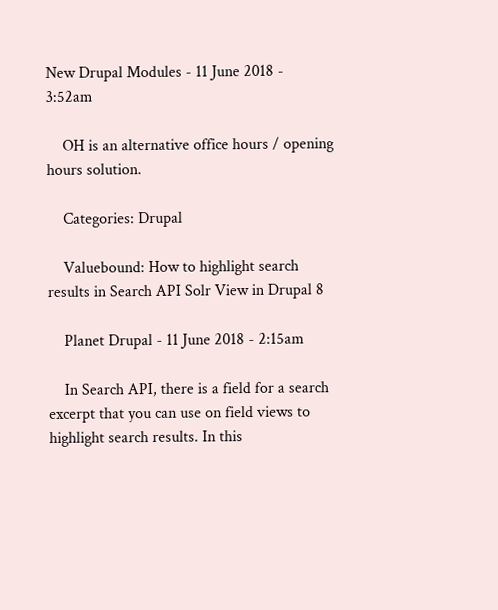New Drupal Modules - 11 June 2018 - 3:52am

    OH is an alternative office hours / opening hours solution.

    Categories: Drupal

    Valuebound: How to highlight search results in Search API Solr View in Drupal 8

    Planet Drupal - 11 June 2018 - 2:15am

    In Search API, there is a field for a search excerpt that you can use on field views to highlight search results. In this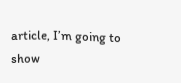article, I’m going to show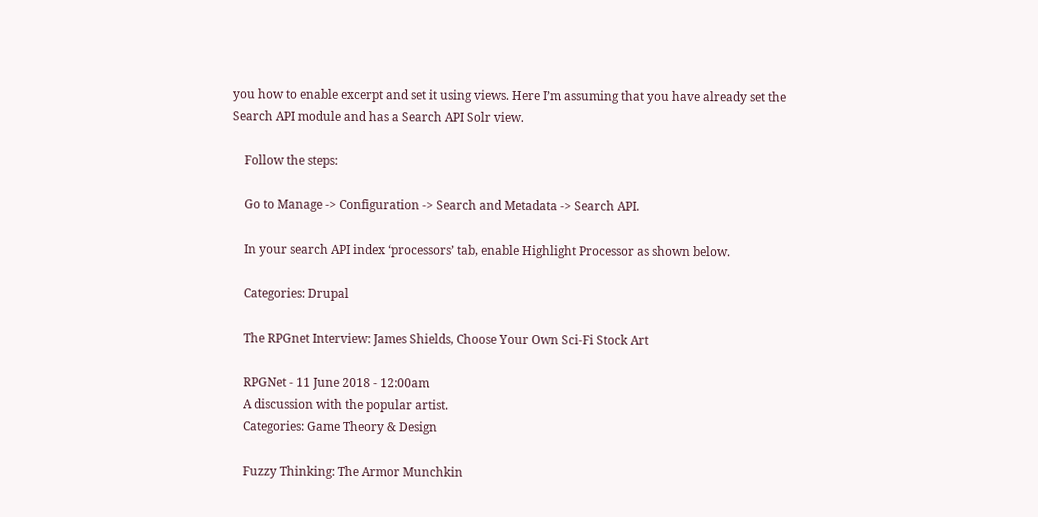you how to enable excerpt and set it using views. Here I’m assuming that you have already set the Search API module and has a Search API Solr view.

    Follow the steps:

    Go to Manage -> Configuration -> Search and Metadata -> Search API.

    In your search API index ‘processors’ tab, enable Highlight Processor as shown below.

    Categories: Drupal

    The RPGnet Interview: James Shields, Choose Your Own Sci-Fi Stock Art

    RPGNet - 11 June 2018 - 12:00am
    A discussion with the popular artist.
    Categories: Game Theory & Design

    Fuzzy Thinking: The Armor Munchkin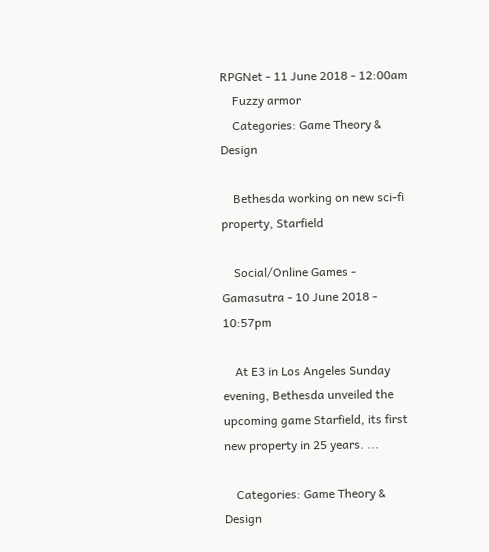RPGNet - 11 June 2018 - 12:00am
    Fuzzy armor
    Categories: Game Theory & Design

    Bethesda working on new sci-fi property, Starfield

    Social/Online Games - Gamasutra - 10 June 2018 - 10:57pm

    At E3 in Los Angeles Sunday evening, Bethesda unveiled the upcoming game Starfield, its first new property in 25 years. ...

    Categories: Game Theory & Design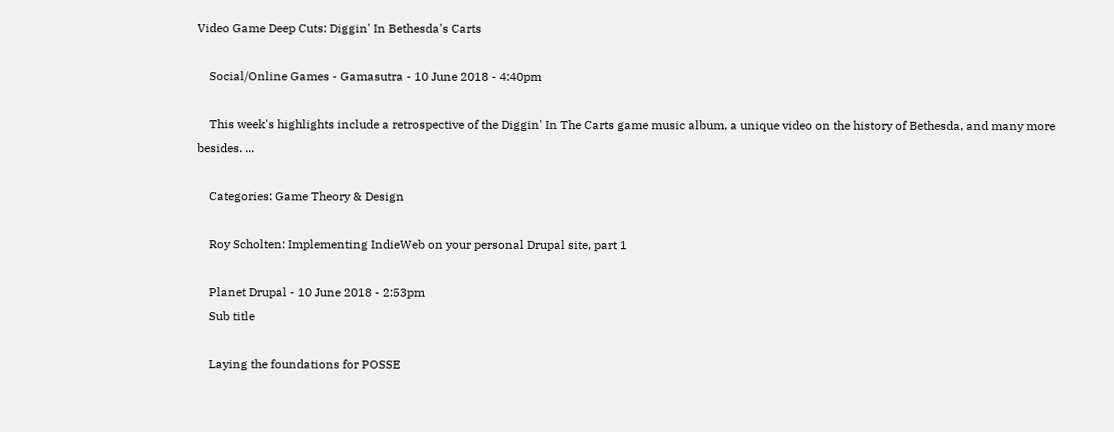Video Game Deep Cuts: Diggin' In Bethesda's Carts

    Social/Online Games - Gamasutra - 10 June 2018 - 4:40pm

    This week's highlights include a retrospective of the Diggin' In The Carts game music album, a unique video on the history of Bethesda, and many more besides. ...

    Categories: Game Theory & Design

    Roy Scholten: Implementing IndieWeb on your personal Drupal site, part 1

    Planet Drupal - 10 June 2018 - 2:53pm
    Sub title

    Laying the foundations for POSSE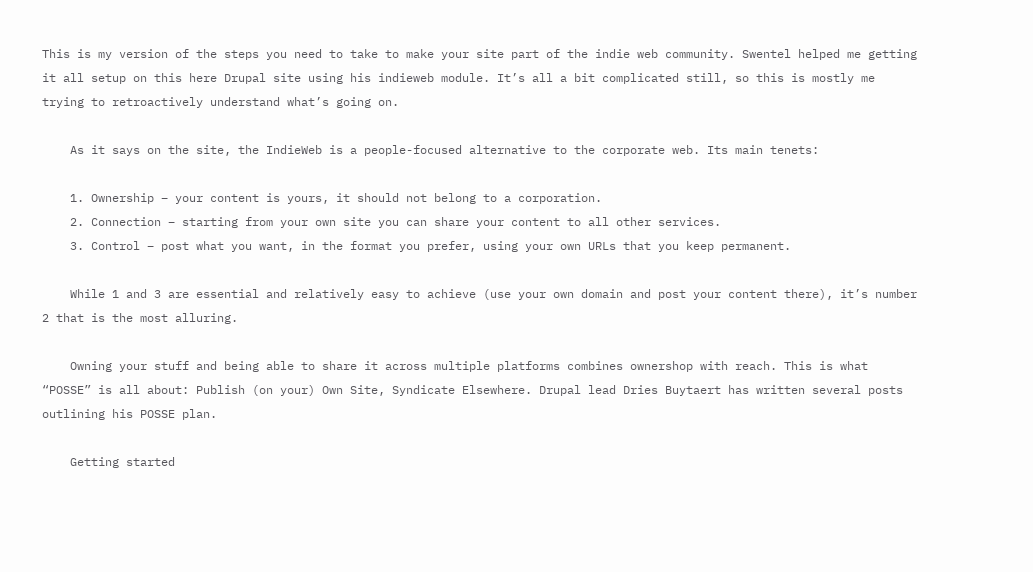This is my version of the steps you need to take to make your site part of the indie web community. Swentel helped me getting it all setup on this here Drupal site using his indieweb module. It’s all a bit complicated still, so this is mostly me trying to retroactively understand what’s going on.

    As it says on the site, the IndieWeb is a people-focused alternative to the corporate web. Its main tenets:

    1. Ownership – your content is yours, it should not belong to a corporation.
    2. Connection – starting from your own site you can share your content to all other services.
    3. Control – post what you want, in the format you prefer, using your own URLs that you keep permanent.

    While 1 and 3 are essential and relatively easy to achieve (use your own domain and post your content there), it’s number 2 that is the most alluring.

    Owning your stuff and being able to share it across multiple platforms combines ownershop with reach. This is what “POSSE” is all about: Publish (on your) Own Site, Syndicate Elsewhere. Drupal lead Dries Buytaert has written several posts outlining his POSSE plan.

    Getting started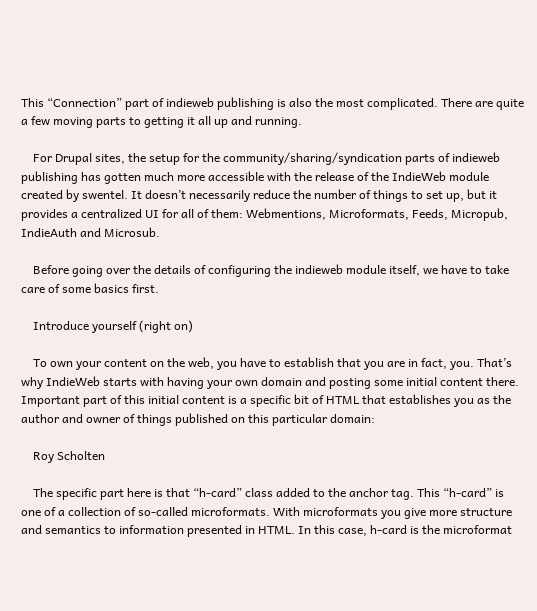This “Connection” part of indieweb publishing is also the most complicated. There are quite a few moving parts to getting it all up and running.

    For Drupal sites, the setup for the community/sharing/syndication parts of indieweb publishing has gotten much more accessible with the release of the IndieWeb module created by swentel. It doesn’t necessarily reduce the number of things to set up, but it provides a centralized UI for all of them: Webmentions, Microformats, Feeds, Micropub, IndieAuth and Microsub.

    Before going over the details of configuring the indieweb module itself, we have to take care of some basics first.

    Introduce yourself (right on)

    To own your content on the web, you have to establish that you are in fact, you. That’s why IndieWeb starts with having your own domain and posting some initial content there. Important part of this initial content is a specific bit of HTML that establishes you as the author and owner of things published on this particular domain:

    Roy Scholten

    The specific part here is that “h-card” class added to the anchor tag. This “h-card” is one of a collection of so-called microformats. With microformats you give more structure and semantics to information presented in HTML. In this case, h-card is the microformat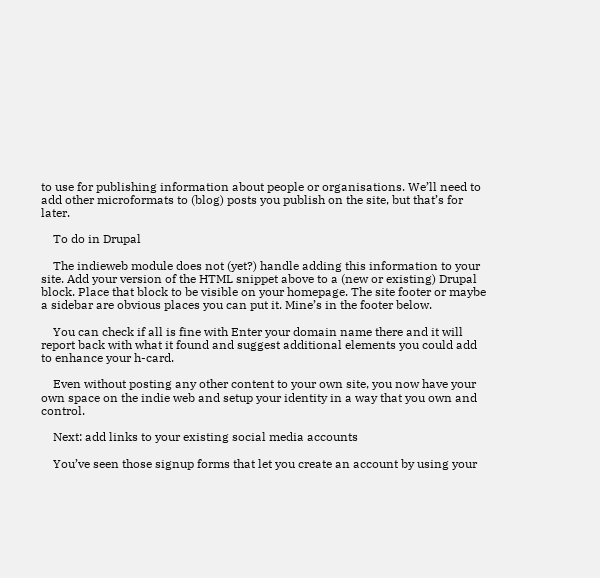to use for publishing information about people or organisations. We’ll need to add other microformats to (blog) posts you publish on the site, but that’s for later.

    To do in Drupal

    The indieweb module does not (yet?) handle adding this information to your site. Add your version of the HTML snippet above to a (new or existing) Drupal block. Place that block to be visible on your homepage. The site footer or maybe a sidebar are obvious places you can put it. Mine’s in the footer below.

    You can check if all is fine with Enter your domain name there and it will report back with what it found and suggest additional elements you could add to enhance your h-card.

    Even without posting any other content to your own site, you now have your own space on the indie web and setup your identity in a way that you own and control.

    Next: add links to your existing social media accounts

    You’ve seen those signup forms that let you create an account by using your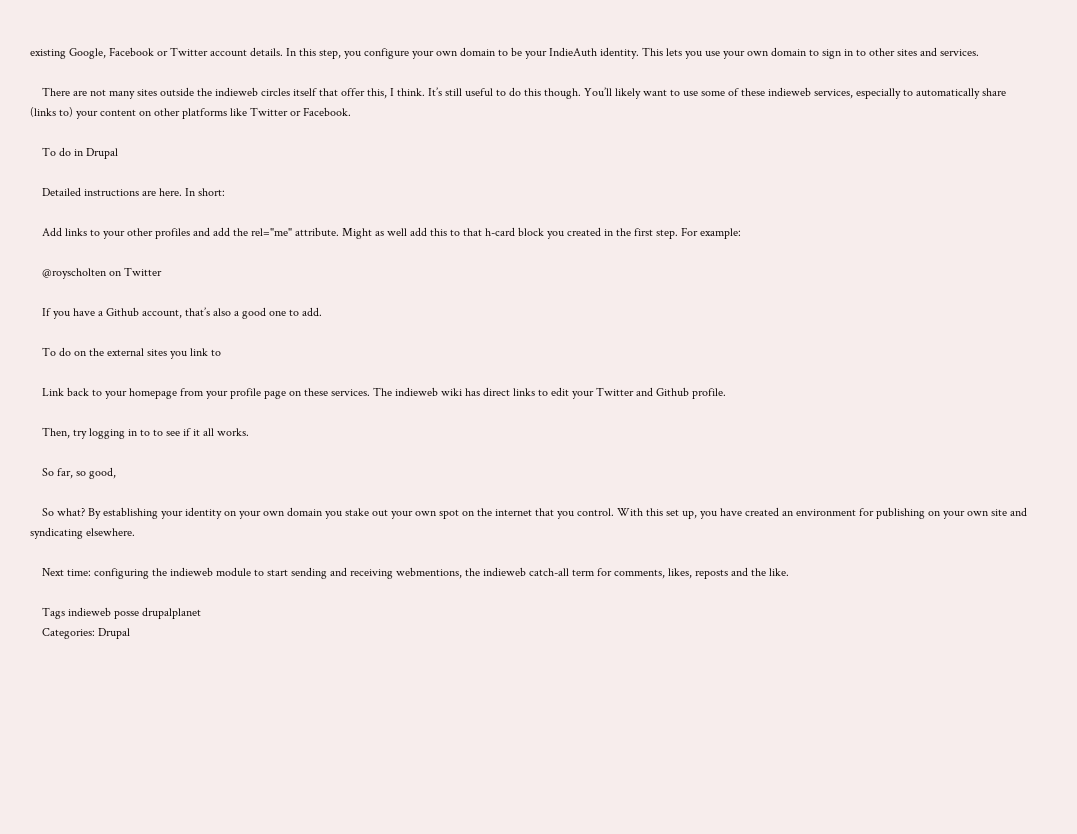existing Google, Facebook or Twitter account details. In this step, you configure your own domain to be your IndieAuth identity. This lets you use your own domain to sign in to other sites and services.

    There are not many sites outside the indieweb circles itself that offer this, I think. It’s still useful to do this though. You’ll likely want to use some of these indieweb services, especially to automatically share (links to) your content on other platforms like Twitter or Facebook.

    To do in Drupal

    Detailed instructions are here. In short:

    Add links to your other profiles and add the rel="me" attribute. Might as well add this to that h-card block you created in the first step. For example:

    @royscholten on Twitter

    If you have a Github account, that’s also a good one to add.

    To do on the external sites you link to

    Link back to your homepage from your profile page on these services. The indieweb wiki has direct links to edit your Twitter and Github profile.

    Then, try logging in to to see if it all works.

    So far, so good,

    So what? By establishing your identity on your own domain you stake out your own spot on the internet that you control. With this set up, you have created an environment for publishing on your own site and syndicating elsewhere.

    Next time: configuring the indieweb module to start sending and receiving webmentions, the indieweb catch-all term for comments, likes, reposts and the like.

    Tags indieweb posse drupalplanet
    Categories: Drupal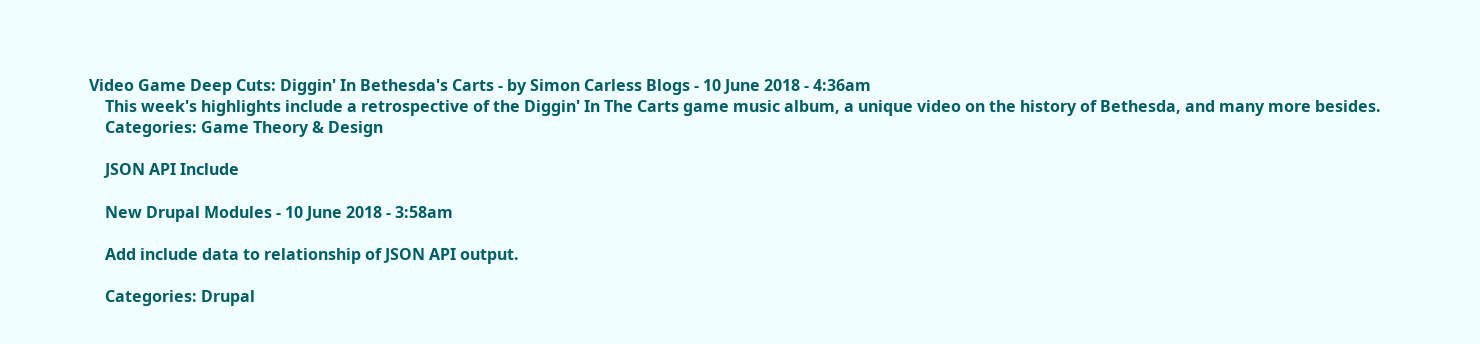Video Game Deep Cuts: Diggin' In Bethesda's Carts - by Simon Carless Blogs - 10 June 2018 - 4:36am
    This week's highlights include a retrospective of the Diggin' In The Carts game music album, a unique video on the history of Bethesda, and many more besides.
    Categories: Game Theory & Design

    JSON API Include

    New Drupal Modules - 10 June 2018 - 3:58am

    Add include data to relationship of JSON API output.

    Categories: Drupal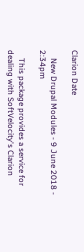Clarion Date

    New Drupal Modules - 9 June 2018 - 2:34pm

    This package provides a service for dealing with SoftVelocity's Clarion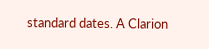standard dates. A Clarion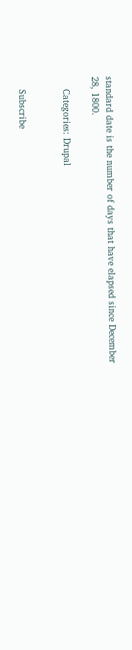standard date is the number of days that have elapsed since December 28, 1800.

    Categories: Drupal


    Subscribe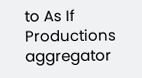to As If Productions aggregator